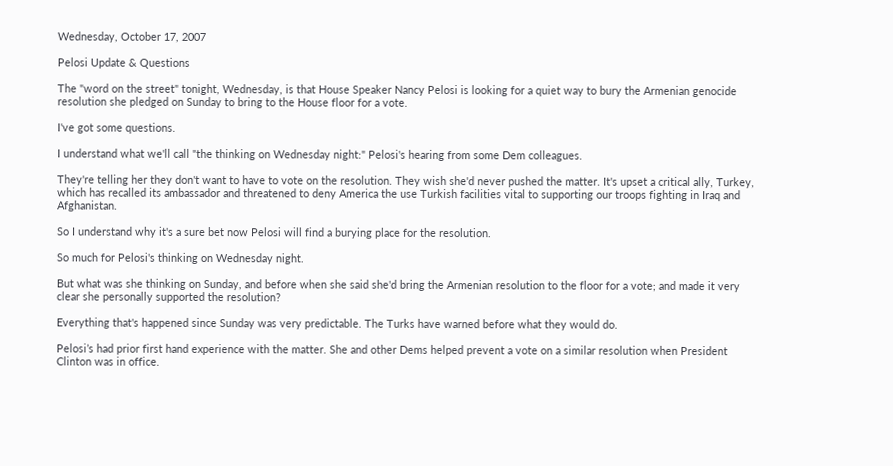Wednesday, October 17, 2007

Pelosi Update & Questions

The "word on the street" tonight, Wednesday, is that House Speaker Nancy Pelosi is looking for a quiet way to bury the Armenian genocide resolution she pledged on Sunday to bring to the House floor for a vote.

I've got some questions.

I understand what we'll call "the thinking on Wednesday night:" Pelosi's hearing from some Dem colleagues.

They're telling her they don't want to have to vote on the resolution. They wish she'd never pushed the matter. It's upset a critical ally, Turkey, which has recalled its ambassador and threatened to deny America the use Turkish facilities vital to supporting our troops fighting in Iraq and Afghanistan.

So I understand why it's a sure bet now Pelosi will find a burying place for the resolution.

So much for Pelosi's thinking on Wednesday night.

But what was she thinking on Sunday, and before when she said she'd bring the Armenian resolution to the floor for a vote; and made it very clear she personally supported the resolution?

Everything that's happened since Sunday was very predictable. The Turks have warned before what they would do.

Pelosi’s had prior first hand experience with the matter. She and other Dems helped prevent a vote on a similar resolution when President Clinton was in office.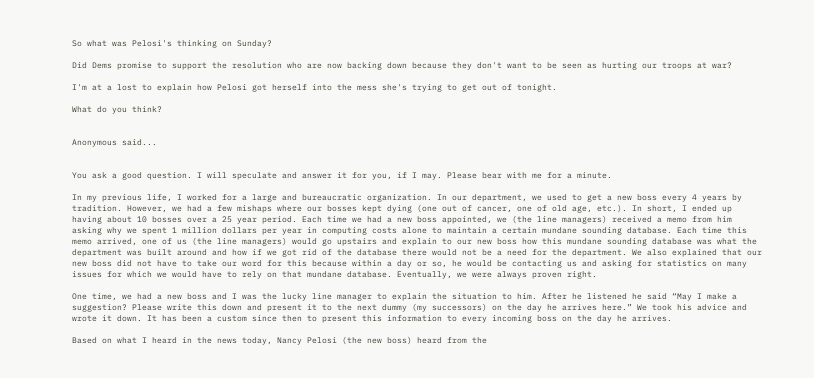So what was Pelosi's thinking on Sunday?

Did Dems promise to support the resolution who are now backing down because they don't want to be seen as hurting our troops at war?

I'm at a lost to explain how Pelosi got herself into the mess she's trying to get out of tonight.

What do you think?


Anonymous said...


You ask a good question. I will speculate and answer it for you, if I may. Please bear with me for a minute.

In my previous life, I worked for a large and bureaucratic organization. In our department, we used to get a new boss every 4 years by tradition. However, we had a few mishaps where our bosses kept dying (one out of cancer, one of old age, etc.). In short, I ended up having about 10 bosses over a 25 year period. Each time we had a new boss appointed, we (the line managers) received a memo from him asking why we spent 1 million dollars per year in computing costs alone to maintain a certain mundane sounding database. Each time this memo arrived, one of us (the line managers) would go upstairs and explain to our new boss how this mundane sounding database was what the department was built around and how if we got rid of the database there would not be a need for the department. We also explained that our new boss did not have to take our word for this because within a day or so, he would be contacting us and asking for statistics on many issues for which we would have to rely on that mundane database. Eventually, we were always proven right.

One time, we had a new boss and I was the lucky line manager to explain the situation to him. After he listened he said “May I make a suggestion? Please write this down and present it to the next dummy (my successors) on the day he arrives here.” We took his advice and wrote it down. It has been a custom since then to present this information to every incoming boss on the day he arrives.

Based on what I heard in the news today, Nancy Pelosi (the new boss) heard from the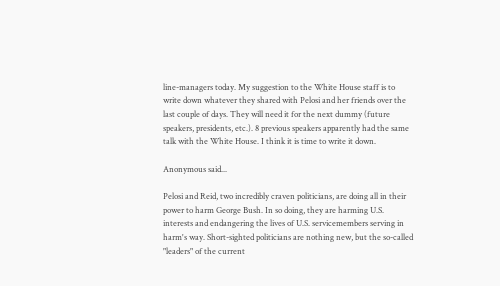line-managers today. My suggestion to the White House staff is to write down whatever they shared with Pelosi and her friends over the last couple of days. They will need it for the next dummy (future speakers, presidents, etc.). 8 previous speakers apparently had the same talk with the White House. I think it is time to write it down.

Anonymous said...

Pelosi and Reid, two incredibly craven politicians, are doing all in their power to harm George Bush. In so doing, they are harming U.S. interests and endangering the lives of U.S. servicemembers serving in harm's way. Short-sighted politicians are nothing new, but the so-called "leaders" of the current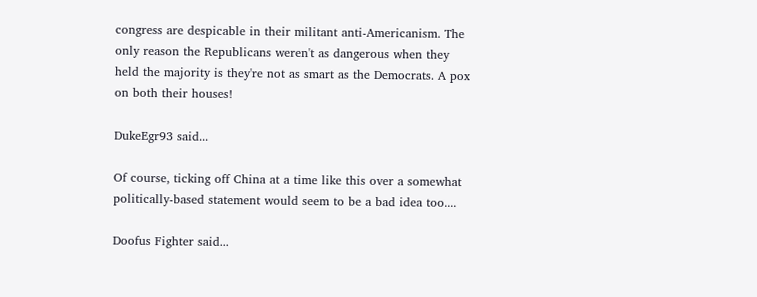congress are despicable in their militant anti-Americanism. The only reason the Republicans weren't as dangerous when they held the majority is they're not as smart as the Democrats. A pox on both their houses!

DukeEgr93 said...

Of course, ticking off China at a time like this over a somewhat politically-based statement would seem to be a bad idea too....

Doofus Fighter said...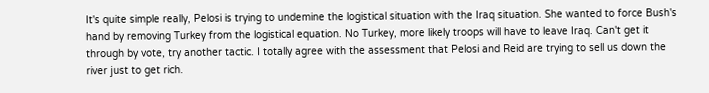It's quite simple really, Pelosi is trying to undemine the logistical situation with the Iraq situation. She wanted to force Bush's hand by removing Turkey from the logistical equation. No Turkey, more likely troops will have to leave Iraq. Can't get it through by vote, try another tactic. I totally agree with the assessment that Pelosi and Reid are trying to sell us down the river just to get rich.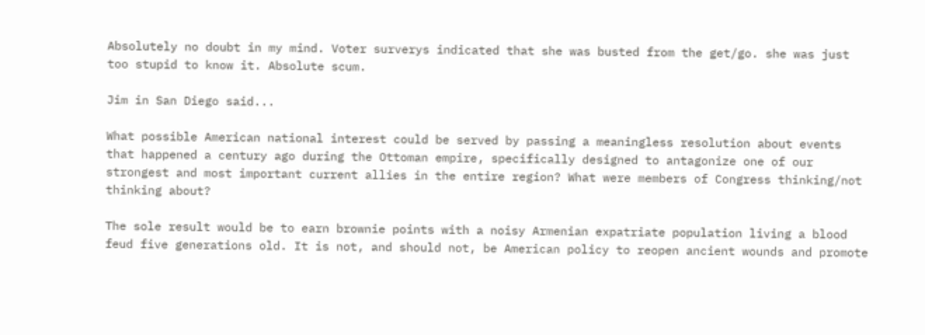Absolutely no doubt in my mind. Voter surverys indicated that she was busted from the get/go. she was just too stupid to know it. Absolute scum.

Jim in San Diego said...

What possible American national interest could be served by passing a meaningless resolution about events that happened a century ago during the Ottoman empire, specifically designed to antagonize one of our strongest and most important current allies in the entire region? What were members of Congress thinking/not thinking about?

The sole result would be to earn brownie points with a noisy Armenian expatriate population living a blood feud five generations old. It is not, and should not, be American policy to reopen ancient wounds and promote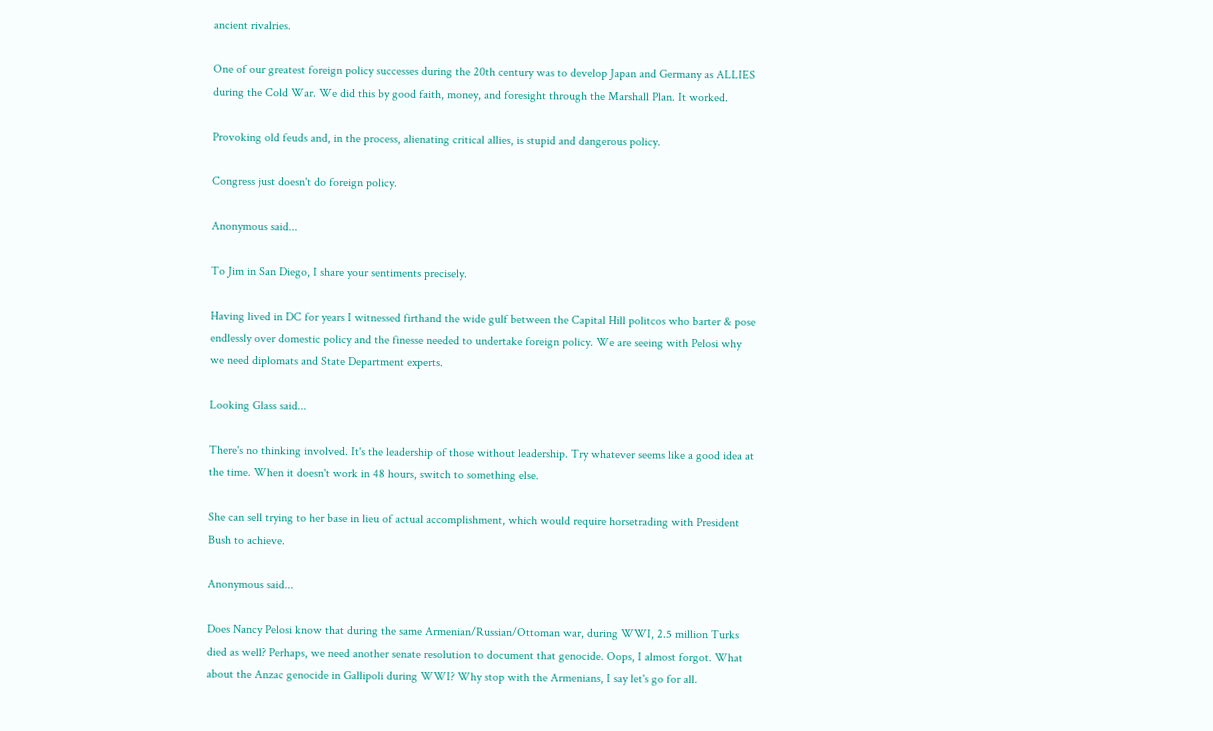ancient rivalries.

One of our greatest foreign policy successes during the 20th century was to develop Japan and Germany as ALLIES during the Cold War. We did this by good faith, money, and foresight through the Marshall Plan. It worked.

Provoking old feuds and, in the process, alienating critical allies, is stupid and dangerous policy.

Congress just doesn't do foreign policy.

Anonymous said...

To Jim in San Diego, I share your sentiments precisely.

Having lived in DC for years I witnessed firthand the wide gulf between the Capital Hill politcos who barter & pose endlessly over domestic policy and the finesse needed to undertake foreign policy. We are seeing with Pelosi why we need diplomats and State Department experts.

Looking Glass said...

There's no thinking involved. It's the leadership of those without leadership. Try whatever seems like a good idea at the time. When it doesn't work in 48 hours, switch to something else.

She can sell trying to her base in lieu of actual accomplishment, which would require horsetrading with President Bush to achieve.

Anonymous said...

Does Nancy Pelosi know that during the same Armenian/Russian/Ottoman war, during WWI, 2.5 million Turks died as well? Perhaps, we need another senate resolution to document that genocide. Oops, I almost forgot. What about the Anzac genocide in Gallipoli during WWI? Why stop with the Armenians, I say let's go for all.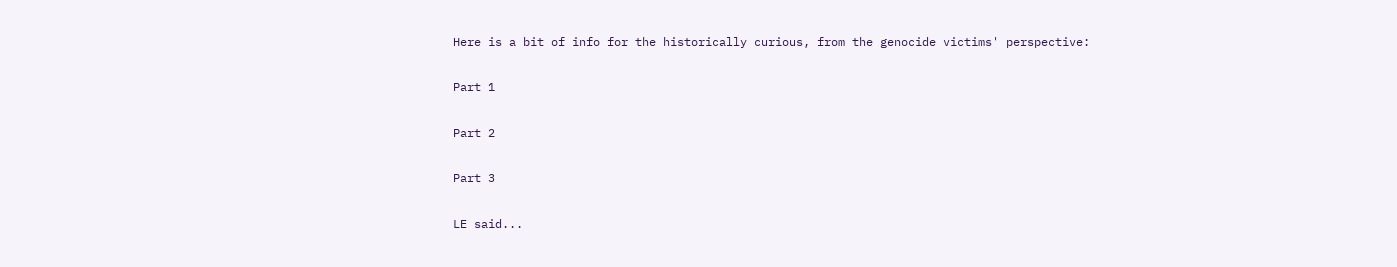Here is a bit of info for the historically curious, from the genocide victims' perspective:

Part 1

Part 2

Part 3

LE said...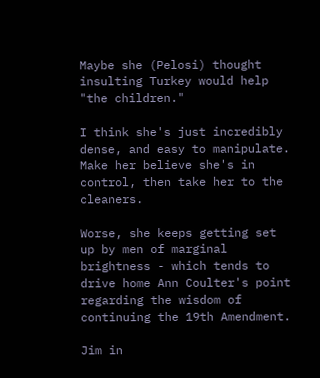Maybe she (Pelosi) thought insulting Turkey would help "the children."

I think she's just incredibly dense, and easy to manipulate. Make her believe she's in control, then take her to the cleaners.

Worse, she keeps getting set up by men of marginal brightness - which tends to drive home Ann Coulter's point regarding the wisdom of continuing the 19th Amendment.

Jim in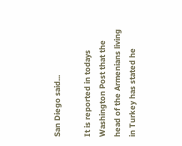San Diego said...

It is reported in todays Washington Post that the head of the Armenians living in Turkey has stated he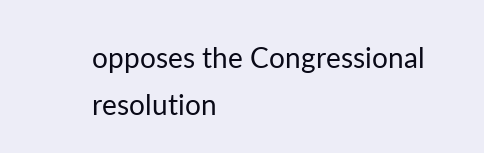opposes the Congressional resolution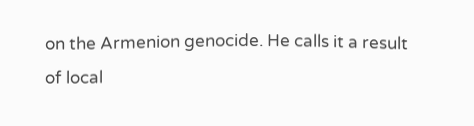on the Armenion genocide. He calls it a result of local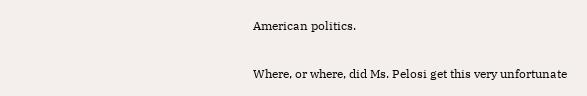American politics.

Where, or where, did Ms. Pelosi get this very unfortunate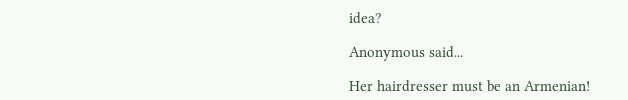idea?

Anonymous said...

Her hairdresser must be an Armenian!